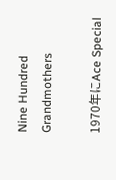Nine Hundred Grandmothers

1970年にAce Special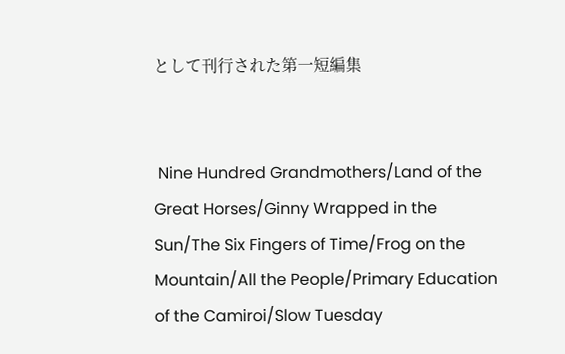として刊行された第一短編集


 Nine Hundred Grandmothers/Land of the Great Horses/Ginny Wrapped in the Sun/The Six Fingers of Time/Frog on the Mountain/All the People/Primary Education of the Camiroi/Slow Tuesday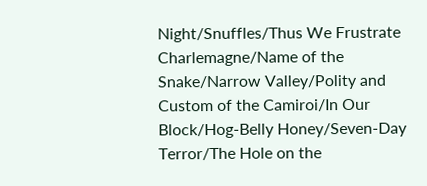Night/Snuffles/Thus We Frustrate Charlemagne/Name of the Snake/Narrow Valley/Polity and Custom of the Camiroi/In Our Block/Hog-Belly Honey/Seven-Day Terror/The Hole on the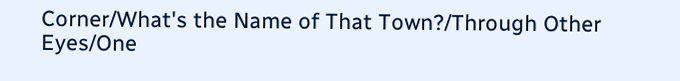Corner/What's the Name of That Town?/Through Other Eyes/One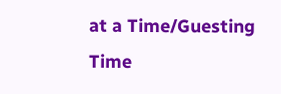at a Time/Guesting Time